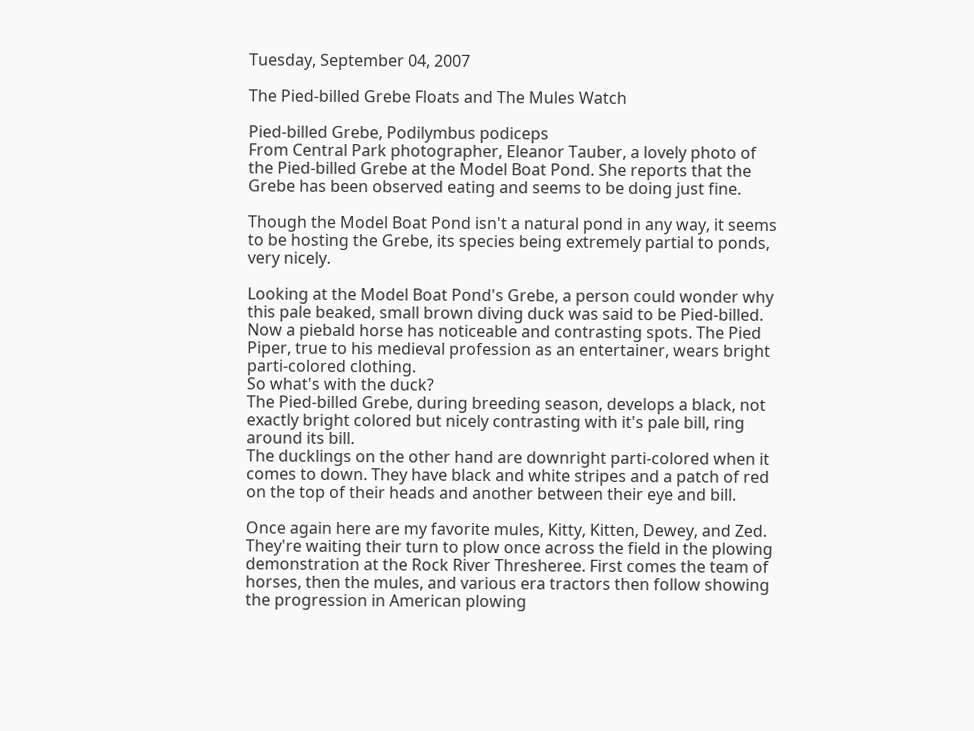Tuesday, September 04, 2007

The Pied-billed Grebe Floats and The Mules Watch

Pied-billed Grebe, Podilymbus podiceps
From Central Park photographer, Eleanor Tauber, a lovely photo of the Pied-billed Grebe at the Model Boat Pond. She reports that the Grebe has been observed eating and seems to be doing just fine.

Though the Model Boat Pond isn't a natural pond in any way, it seems to be hosting the Grebe, its species being extremely partial to ponds, very nicely.

Looking at the Model Boat Pond's Grebe, a person could wonder why this pale beaked, small brown diving duck was said to be Pied-billed. Now a piebald horse has noticeable and contrasting spots. The Pied Piper, true to his medieval profession as an entertainer, wears bright parti-colored clothing.
So what's with the duck?
The Pied-billed Grebe, during breeding season, develops a black, not exactly bright colored but nicely contrasting with it's pale bill, ring around its bill.
The ducklings on the other hand are downright parti-colored when it comes to down. They have black and white stripes and a patch of red on the top of their heads and another between their eye and bill.

Once again here are my favorite mules, Kitty, Kitten, Dewey, and Zed. They're waiting their turn to plow once across the field in the plowing demonstration at the Rock River Thresheree. First comes the team of horses, then the mules, and various era tractors then follow showing the progression in American plowing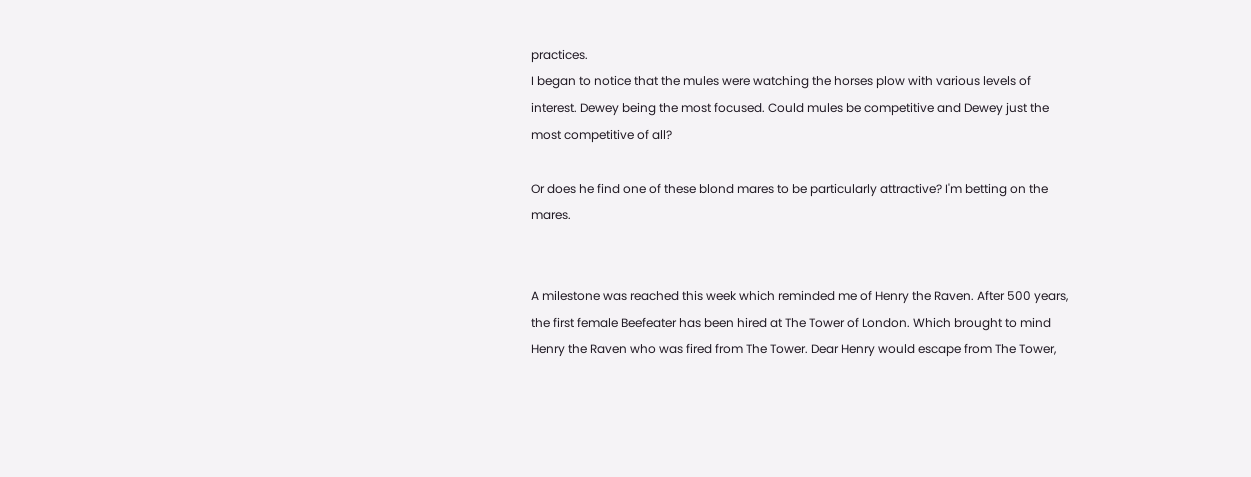practices.
I began to notice that the mules were watching the horses plow with various levels of interest. Dewey being the most focused. Could mules be competitive and Dewey just the most competitive of all?

Or does he find one of these blond mares to be particularly attractive? I'm betting on the mares.


A milestone was reached this week which reminded me of Henry the Raven. After 500 years, the first female Beefeater has been hired at The Tower of London. Which brought to mind Henry the Raven who was fired from The Tower. Dear Henry would escape from The Tower,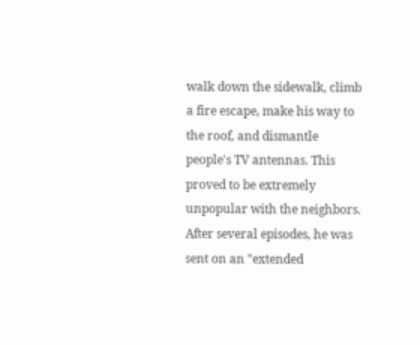walk down the sidewalk, climb a fire escape, make his way to the roof, and dismantle people's TV antennas. This proved to be extremely unpopular with the neighbors. After several episodes, he was sent on an "extended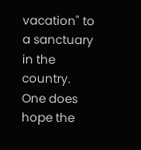vacation" to a sanctuary in the country.
One does hope the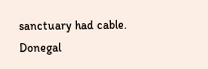sanctuary had cable.
Donegal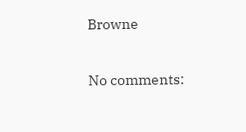Browne

No comments: